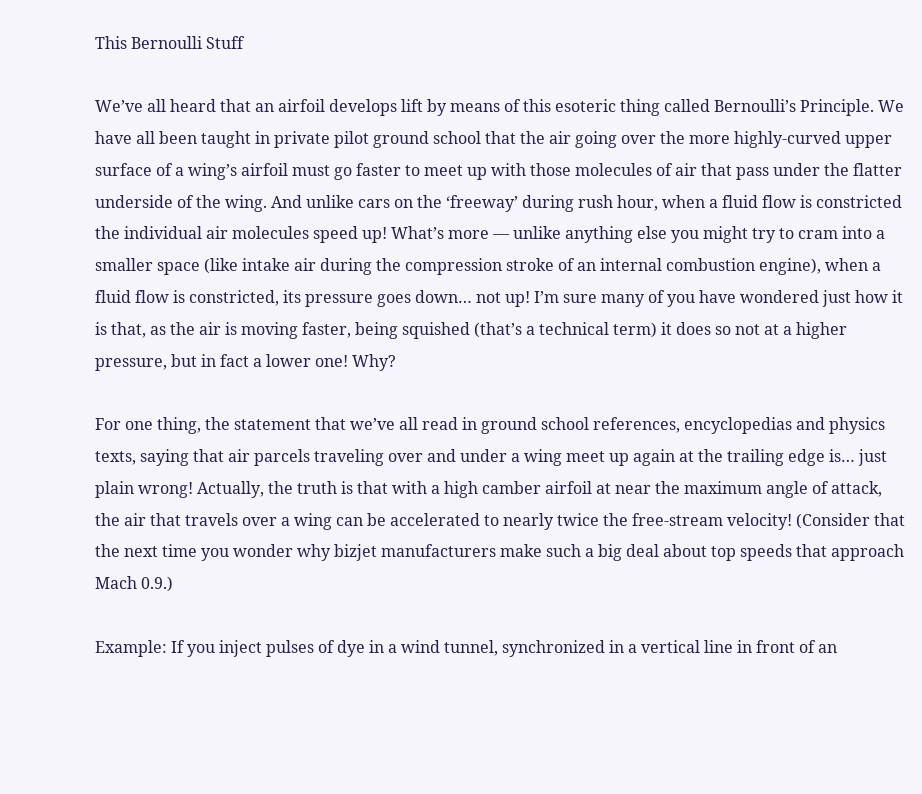This Bernoulli Stuff

We’ve all heard that an airfoil develops lift by means of this esoteric thing called Bernoulli’s Principle. We have all been taught in private pilot ground school that the air going over the more highly-curved upper surface of a wing’s airfoil must go faster to meet up with those molecules of air that pass under the flatter underside of the wing. And unlike cars on the ‘freeway’ during rush hour, when a fluid flow is constricted the individual air molecules speed up! What’s more — unlike anything else you might try to cram into a smaller space (like intake air during the compression stroke of an internal combustion engine), when a fluid flow is constricted, its pressure goes down… not up! I’m sure many of you have wondered just how it is that, as the air is moving faster, being squished (that’s a technical term) it does so not at a higher pressure, but in fact a lower one! Why?

For one thing, the statement that we’ve all read in ground school references, encyclopedias and physics texts, saying that air parcels traveling over and under a wing meet up again at the trailing edge is… just plain wrong! Actually, the truth is that with a high camber airfoil at near the maximum angle of attack, the air that travels over a wing can be accelerated to nearly twice the free-stream velocity! (Consider that the next time you wonder why bizjet manufacturers make such a big deal about top speeds that approach Mach 0.9.)

Example: If you inject pulses of dye in a wind tunnel, synchronized in a vertical line in front of an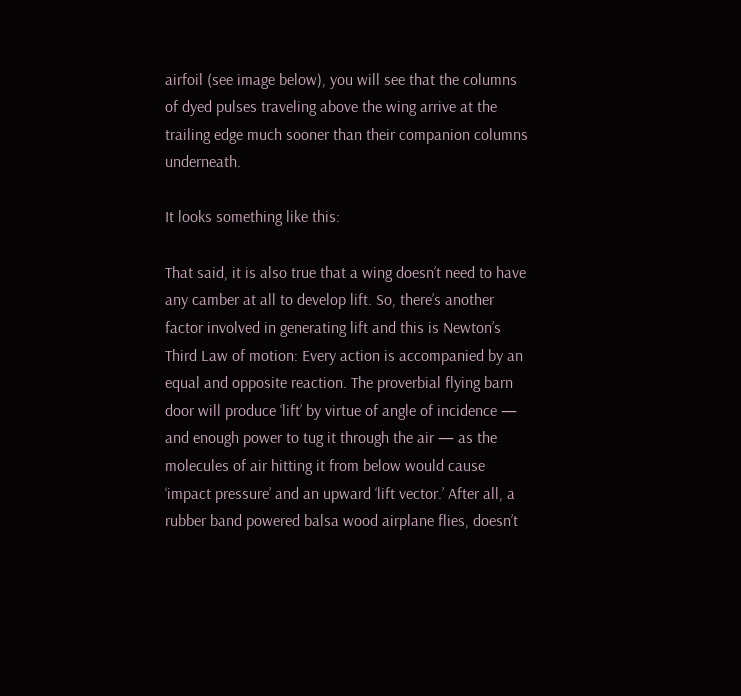airfoil (see image below), you will see that the columns of dyed pulses traveling above the wing arrive at the trailing edge much sooner than their companion columns underneath.

It looks something like this:

That said, it is also true that a wing doesn’t need to have any camber at all to develop lift. So, there’s another factor involved in generating lift and this is Newton’s Third Law of motion: Every action is accompanied by an equal and opposite reaction. The proverbial flying barn door will produce ‘lift’ by virtue of angle of incidence — and enough power to tug it through the air — as the molecules of air hitting it from below would cause ‘impact pressure’ and an upward ‘lift vector.’ After all, a rubber band powered balsa wood airplane flies, doesn’t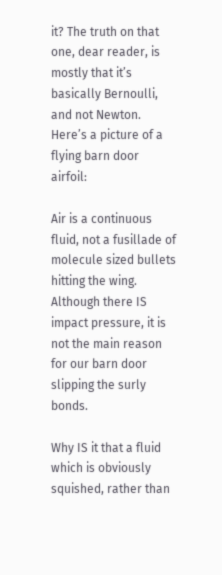it? The truth on that one, dear reader, is mostly that it’s basically Bernoulli, and not Newton. Here’s a picture of a flying barn door airfoil:

Air is a continuous fluid, not a fusillade of molecule sized bullets hitting the wing. Although there IS impact pressure, it is not the main reason for our barn door slipping the surly bonds.

Why IS it that a fluid which is obviously squished, rather than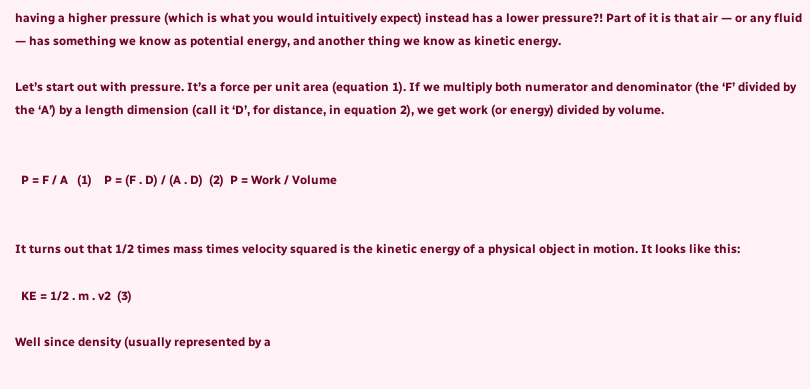having a higher pressure (which is what you would intuitively expect) instead has a lower pressure?! Part of it is that air — or any fluid — has something we know as potential energy, and another thing we know as kinetic energy.

Let’s start out with pressure. It’s a force per unit area (equation 1). If we multiply both numerator and denominator (the ‘F’ divided by the ‘A’) by a length dimension (call it ‘D’, for distance, in equation 2), we get work (or energy) divided by volume.


  P = F / A   (1)    P = (F . D) / (A . D)  (2)  P = Work / Volume


It turns out that 1/2 times mass times velocity squared is the kinetic energy of a physical object in motion. It looks like this:

  KE = 1/2 . m . v2  (3)

Well since density (usually represented by a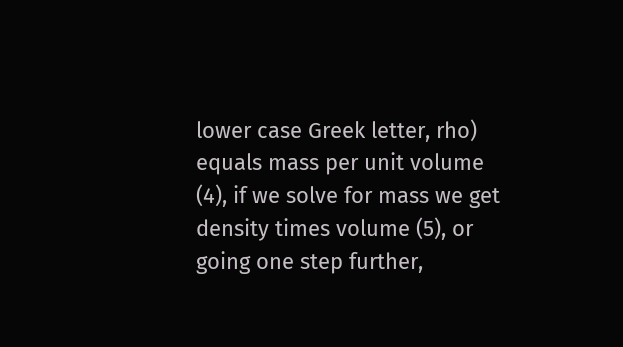lower case Greek letter, rho) equals mass per unit volume (4), if we solve for mass we get density times volume (5), or going one step further,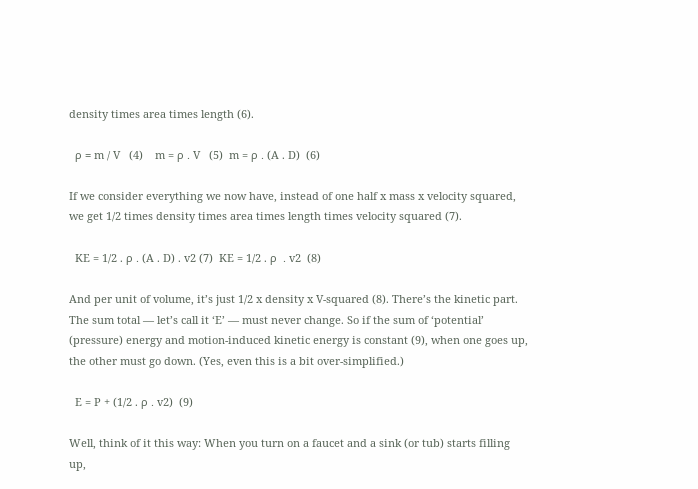density times area times length (6).

  ρ = m / V   (4)    m = ρ . V   (5)  m = ρ . (A . D)  (6)

If we consider everything we now have, instead of one half x mass x velocity squared, we get 1/2 times density times area times length times velocity squared (7).

  KE = 1/2 . ρ . (A . D) . v2 (7)  KE = 1/2 . ρ  . v2  (8)

And per unit of volume, it’s just 1/2 x density x V-squared (8). There’s the kinetic part. The sum total — let’s call it ‘E’ — must never change. So if the sum of ‘potential’ (pressure) energy and motion-induced kinetic energy is constant (9), when one goes up, the other must go down. (Yes, even this is a bit over-simplified.)

  E = P + (1/2 . ρ . v2)  (9)

Well, think of it this way: When you turn on a faucet and a sink (or tub) starts filling up,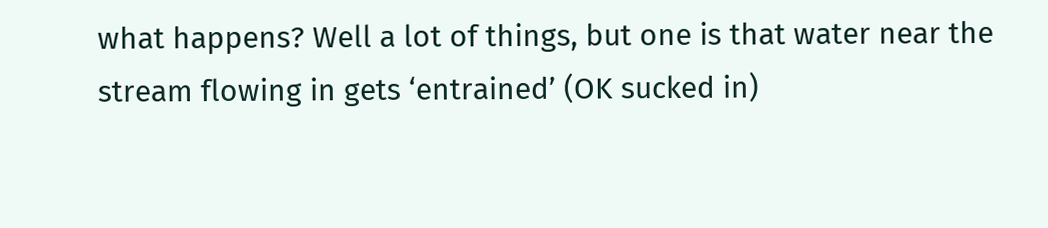what happens? Well a lot of things, but one is that water near the stream flowing in gets ‘entrained’ (OK sucked in)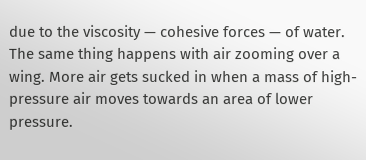due to the viscosity — cohesive forces — of water. The same thing happens with air zooming over a wing. More air gets sucked in when a mass of high-pressure air moves towards an area of lower pressure.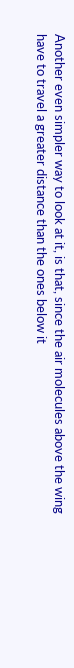Another even simpler way to look at it, is that, since the air molecules above the wing have to travel a greater distance than the ones below it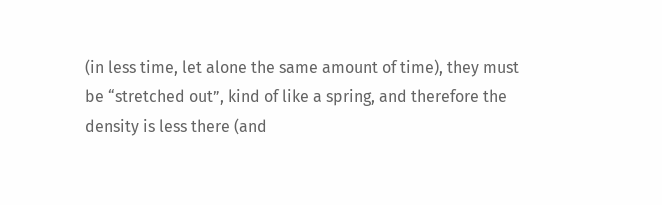(in less time, let alone the same amount of time), they must be “stretched out”, kind of like a spring, and therefore the density is less there (and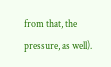from that, the pressure, as well).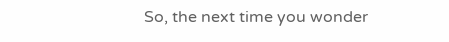So, the next time you wonder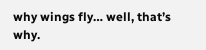why wings fly… well, that’s why.